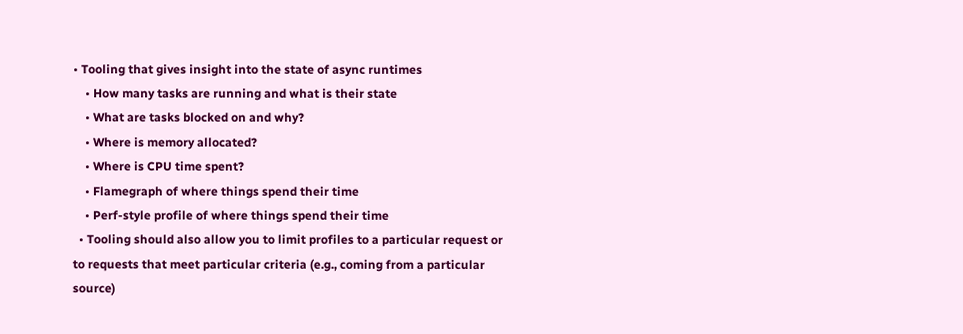• Tooling that gives insight into the state of async runtimes
    • How many tasks are running and what is their state
    • What are tasks blocked on and why?
    • Where is memory allocated?
    • Where is CPU time spent?
    • Flamegraph of where things spend their time
    • Perf-style profile of where things spend their time
  • Tooling should also allow you to limit profiles to a particular request or to requests that meet particular criteria (e.g., coming from a particular source)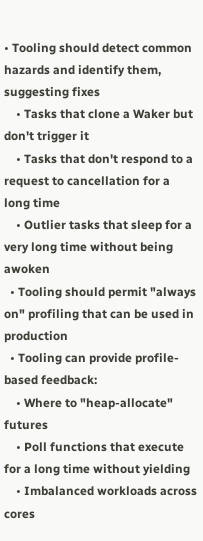• Tooling should detect common hazards and identify them, suggesting fixes
    • Tasks that clone a Waker but don't trigger it
    • Tasks that don't respond to a request to cancellation for a long time
    • Outlier tasks that sleep for a very long time without being awoken
  • Tooling should permit "always on" profiling that can be used in production
  • Tooling can provide profile-based feedback:
    • Where to "heap-allocate" futures
    • Poll functions that execute for a long time without yielding
    • Imbalanced workloads across cores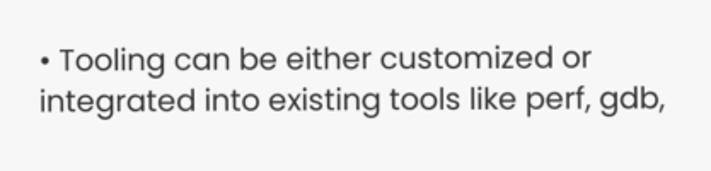• Tooling can be either customized or integrated into existing tools like perf, gdb,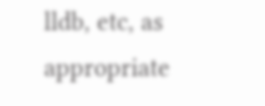lldb, etc, as appropriate